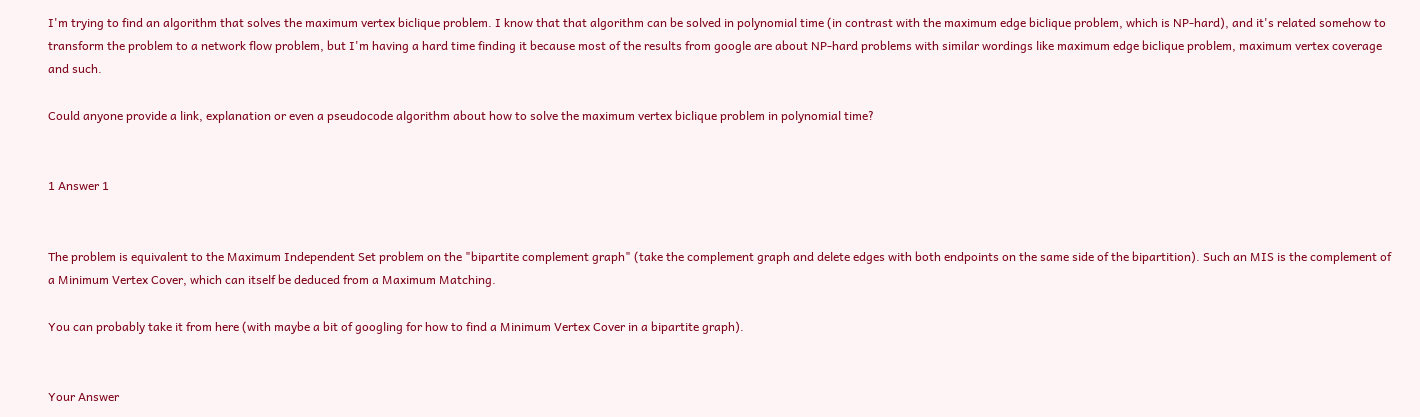I'm trying to find an algorithm that solves the maximum vertex biclique problem. I know that that algorithm can be solved in polynomial time (in contrast with the maximum edge biclique problem, which is NP-hard), and it's related somehow to transform the problem to a network flow problem, but I'm having a hard time finding it because most of the results from google are about NP-hard problems with similar wordings like maximum edge biclique problem, maximum vertex coverage and such.

Could anyone provide a link, explanation or even a pseudocode algorithm about how to solve the maximum vertex biclique problem in polynomial time?


1 Answer 1


The problem is equivalent to the Maximum Independent Set problem on the "bipartite complement graph" (take the complement graph and delete edges with both endpoints on the same side of the bipartition). Such an MIS is the complement of a Minimum Vertex Cover, which can itself be deduced from a Maximum Matching.

You can probably take it from here (with maybe a bit of googling for how to find a Minimum Vertex Cover in a bipartite graph).


Your Answer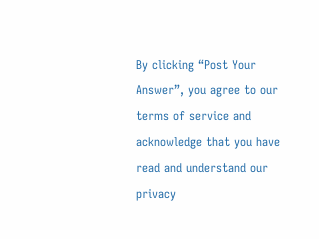By clicking “Post Your Answer”, you agree to our terms of service and acknowledge that you have read and understand our privacy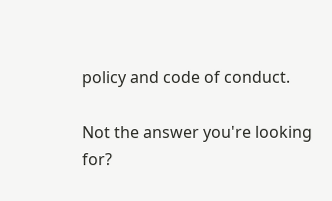policy and code of conduct.

Not the answer you're looking for?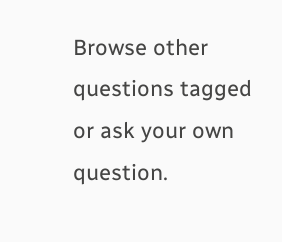Browse other questions tagged or ask your own question.